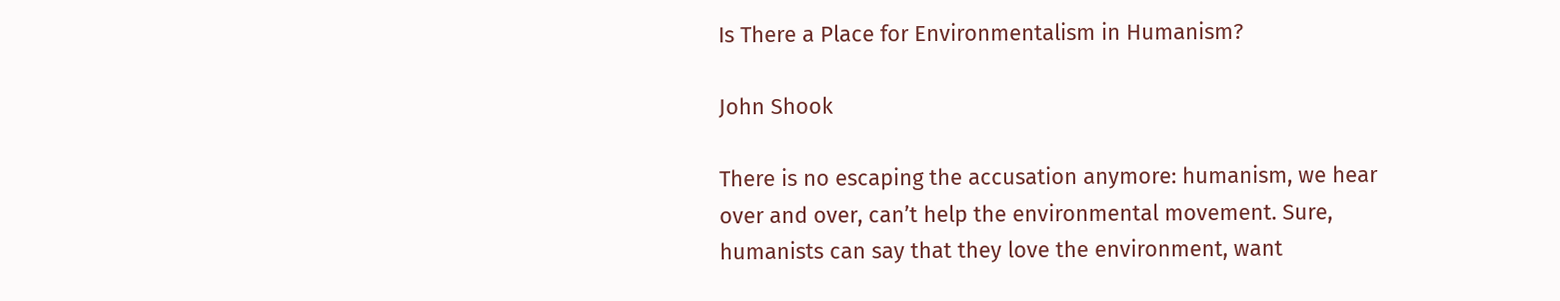Is There a Place for Environmentalism in Humanism?

John Shook

There is no escaping the accusation anymore: humanism, we hear over and over, can’t help the environmental movement. Sure, humanists can say that they love the environment, want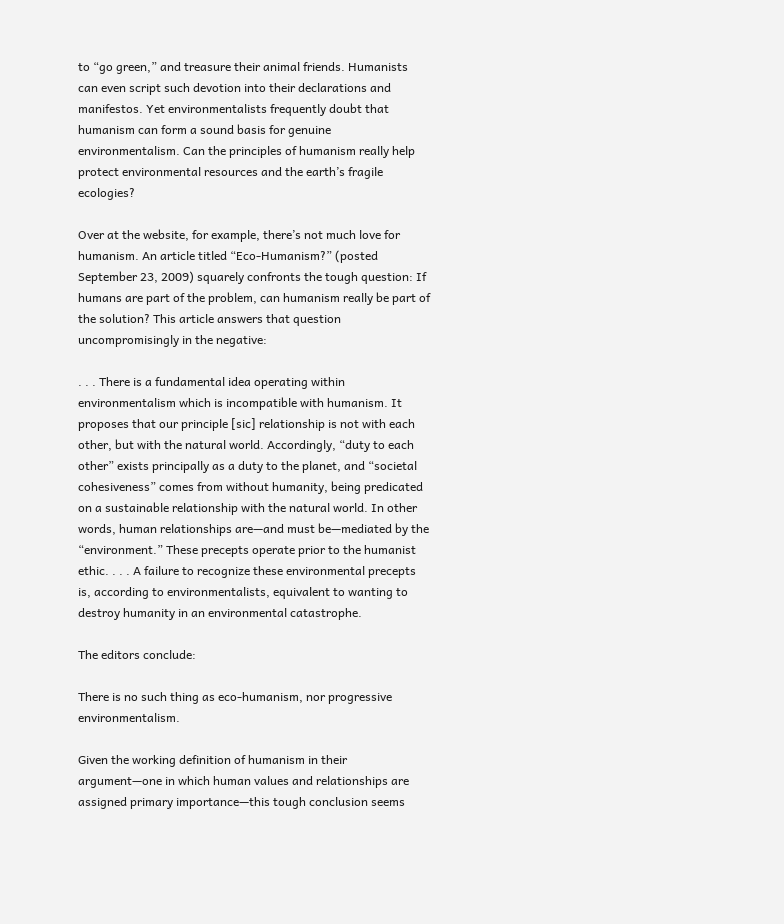to “go green,” and treasure their animal friends. Humanists can even script such devotion into their declarations and manifestos. Yet environmentalists frequently doubt that humanism can form a sound basis for genuine environmentalism. Can the principles of humanism really help protect environmental resources and the earth’s fragile ecologies?

Over at the website, for example, there’s not much love for humanism. An article titled “Eco-Humanism?” (posted September 23, 2009) squarely confronts the tough question: If humans are part of the problem, can humanism really be part of the solution? This article answers that question uncompromisingly in the negative:

. . . There is a fundamental idea operating within environmentalism which is incompatible with humanism. It proposes that our principle [sic] relationship is not with each other, but with the natural world. Accordingly, “duty to each other” exists principally as a duty to the planet, and “societal cohesiveness” comes from without humanity, being predicated on a sustainable relationship with the natural world. In other words, human relationships are—and must be—mediated by the “environment.” These precepts operate prior to the humanist ethic. . . . A failure to recognize these environmental precepts is, according to environmentalists, equivalent to wanting to destroy humanity in an environmental catastrophe.

The editors conclude:

There is no such thing as eco-humanism, nor progressive environmentalism.

Given the working definition of humanism in their argument—one in which human values and relationships are assigned primary importance—this tough conclusion seems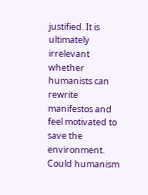justified. It is ultimately irrelevant whether humanists can rewrite manifestos and feel motivated to save the environment. Could humanism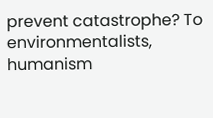prevent catastrophe? To environmentalists, humanism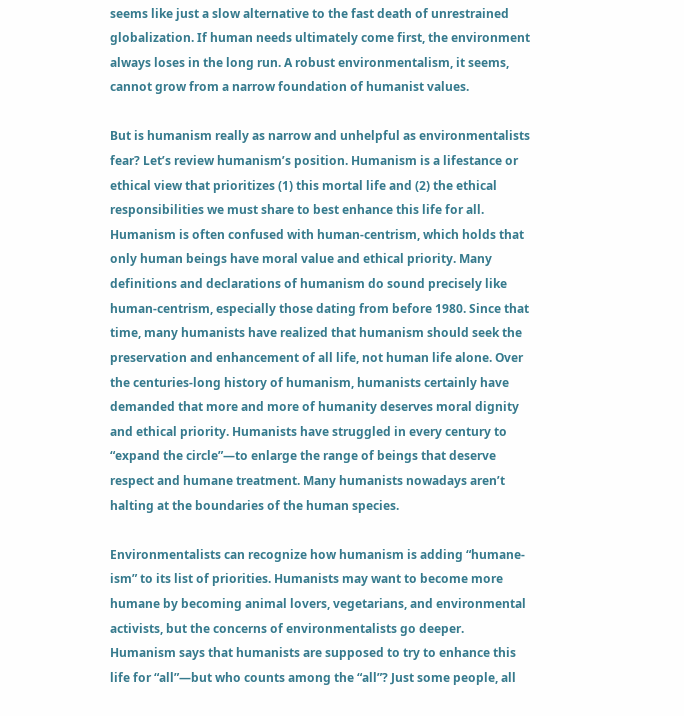seems like just a slow alternative to the fast death of unrestrained globalization. If human needs ultimately come first, the environment always loses in the long run. A robust environmentalism, it seems, cannot grow from a narrow foundation of humanist values.

But is humanism really as narrow and unhelpful as environmentalists fear? Let’s review humanism’s position. Humanism is a lifestance or ethical view that prioritizes (1) this mortal life and (2) the ethical responsibilities we must share to best enhance this life for all. Humanism is often confused with human-centrism, which holds that only human beings have moral value and ethical priority. Many definitions and declarations of humanism do sound precisely like human-centrism, especially those dating from before 1980. Since that time, many humanists have realized that humanism should seek the preservation and enhancement of all life, not human life alone. Over the centuries-long history of humanism, humanists certainly have demanded that more and more of humanity deserves moral dignity and ethical priority. Humanists have struggled in every century to “expand the circle”—to enlarge the range of beings that deserve respect and humane treatment. Many humanists nowadays aren’t halting at the boundaries of the human species.

Environmentalists can recognize how humanism is adding “humane-ism” to its list of priorities. Humanists may want to become more humane by becoming animal lovers, vegetarians, and environmental activists, but the concerns of environmentalists go deeper. Humanism says that humanists are supposed to try to enhance this life for “all”—but who counts among the “all”? Just some people, all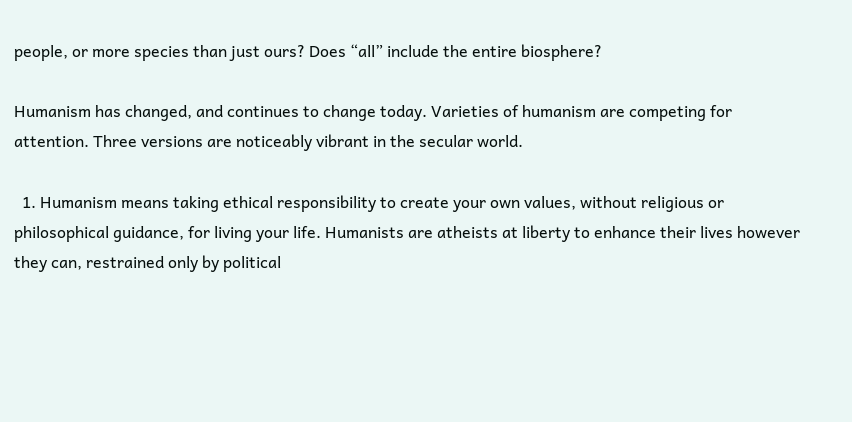people, or more species than just ours? Does “all” include the entire biosphere?

Humanism has changed, and continues to change today. Varieties of humanism are competing for attention. Three versions are noticeably vibrant in the secular world.

  1. Humanism means taking ethical responsibility to create your own values, without religious or philosophical guidance, for living your life. Humanists are atheists at liberty to enhance their lives however they can, restrained only by political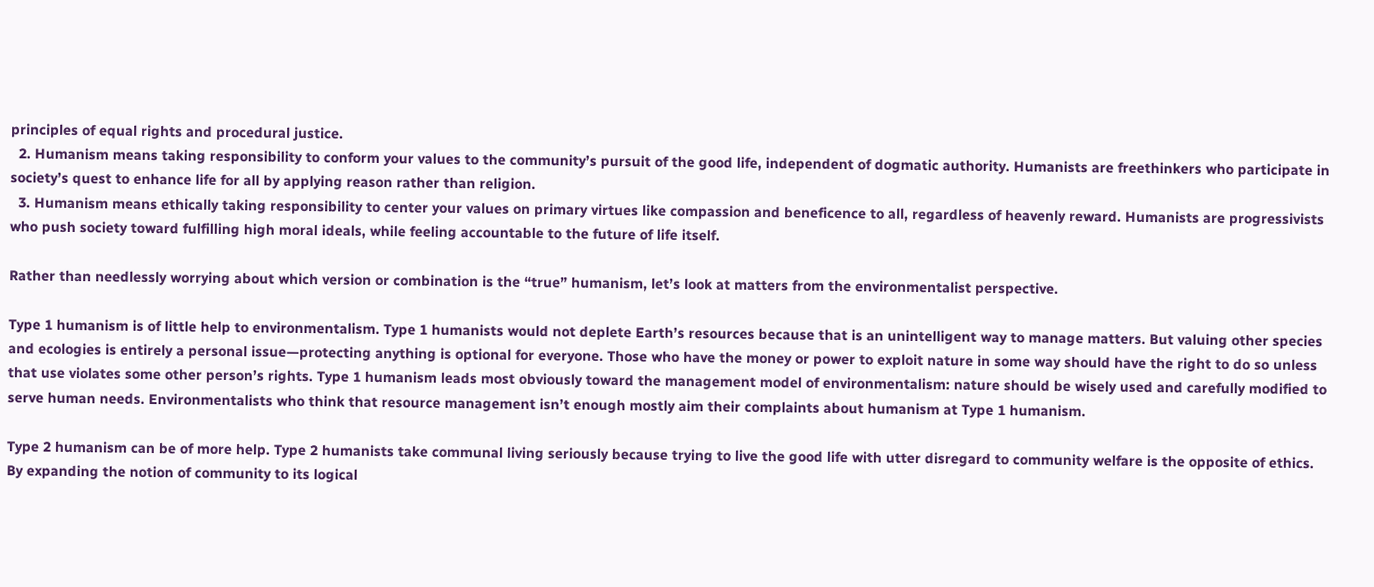principles of equal rights and procedural justice.
  2. Humanism means taking responsibility to conform your values to the community’s pursuit of the good life, independent of dogmatic authority. Humanists are freethinkers who participate in society’s quest to enhance life for all by applying reason rather than religion.
  3. Humanism means ethically taking responsibility to center your values on primary virtues like compassion and beneficence to all, regardless of heavenly reward. Humanists are progressivists who push society toward fulfilling high moral ideals, while feeling accountable to the future of life itself.

Rather than needlessly worrying about which version or combination is the “true” humanism, let’s look at matters from the environmentalist perspective.

Type 1 humanism is of little help to environmentalism. Type 1 humanists would not deplete Earth’s resources because that is an unintelligent way to manage matters. But valuing other species and ecologies is entirely a personal issue—protecting anything is optional for everyone. Those who have the money or power to exploit nature in some way should have the right to do so unless that use violates some other person’s rights. Type 1 humanism leads most obviously toward the management model of environmentalism: nature should be wisely used and carefully modified to serve human needs. Environmentalists who think that resource management isn’t enough mostly aim their complaints about humanism at Type 1 humanism.

Type 2 humanism can be of more help. Type 2 humanists take communal living seriously because trying to live the good life with utter disregard to community welfare is the opposite of ethics. By expanding the notion of community to its logical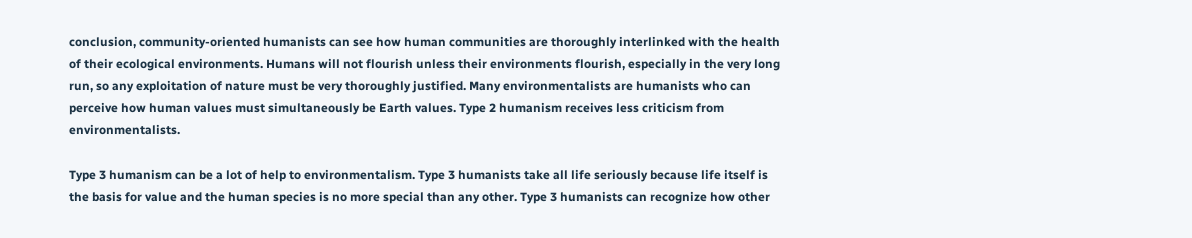conclusion, community-oriented humanists can see how human communities are thoroughly interlinked with the health of their ecological environments. Humans will not flourish unless their environments flourish, especially in the very long run, so any exploitation of nature must be very thoroughly justified. Many environmentalists are humanists who can perceive how human values must simultaneously be Earth values. Type 2 humanism receives less criticism from environmentalists.

Type 3 humanism can be a lot of help to environmentalism. Type 3 humanists take all life seriously because life itself is the basis for value and the human species is no more special than any other. Type 3 humanists can recognize how other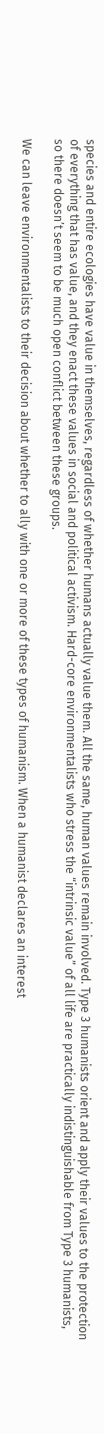species and entire ecologies have value in themselves, regardless of whether humans actually value them. All the same, human values remain involved. Type 3 humanists orient and apply their values to the protection of everything that has value, and they enact these values in social and political activism. Hard-core environmentalists who stress the “intrinsic value” of all life are practically indistinguishable from Type 3 humanists, so there doesn’t seem to be much open conflict between these groups.

We can leave environmentalists to their decision about whether to ally with one or more of these types of humanism. When a humanist declares an interest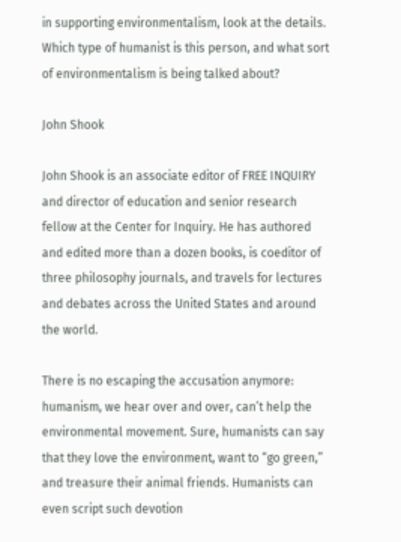in supporting environmentalism, look at the details. Which type of humanist is this person, and what sort of environmentalism is being talked about?

John Shook

John Shook is an associate editor of FREE INQUIRY and director of education and senior research fellow at the Center for Inquiry. He has authored and edited more than a dozen books, is coeditor of three philosophy journals, and travels for lectures and debates across the United States and around the world.

There is no escaping the accusation anymore: humanism, we hear over and over, can’t help the environmental movement. Sure, humanists can say that they love the environment, want to “go green,” and treasure their animal friends. Humanists can even script such devotion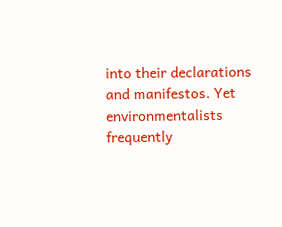into their declarations and manifestos. Yet environmentalists frequently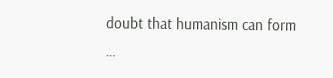doubt that humanism can form …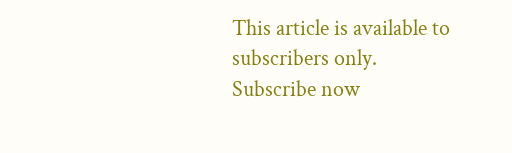This article is available to subscribers only.
Subscribe now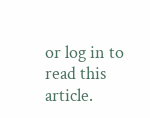or log in to read this article.